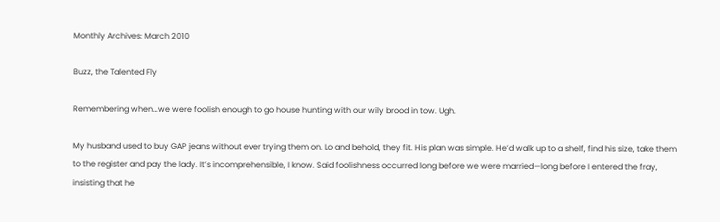Monthly Archives: March 2010

Buzz, the Talented Fly

Remembering when…we were foolish enough to go house hunting with our wily brood in tow. Ugh.

My husband used to buy GAP jeans without ever trying them on. Lo and behold, they fit. His plan was simple. He’d walk up to a shelf, find his size, take them to the register and pay the lady. It’s incomprehensible, I know. Said foolishness occurred long before we were married—long before I entered the fray, insisting that he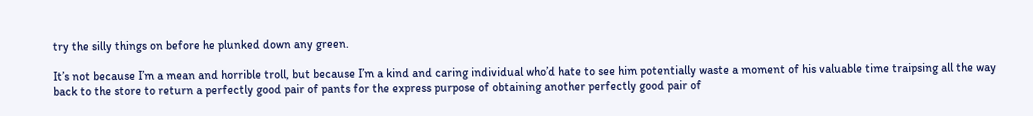try the silly things on before he plunked down any green.

It’s not because I’m a mean and horrible troll, but because I’m a kind and caring individual who’d hate to see him potentially waste a moment of his valuable time traipsing all the way back to the store to return a perfectly good pair of pants for the express purpose of obtaining another perfectly good pair of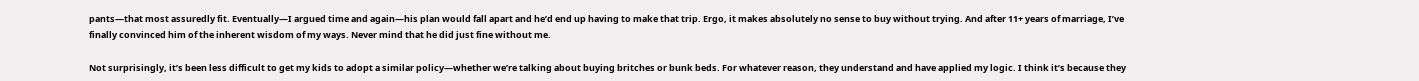pants—that most assuredly fit. Eventually—I argued time and again—his plan would fall apart and he’d end up having to make that trip. Ergo, it makes absolutely no sense to buy without trying. And after 11+ years of marriage, I’ve finally convinced him of the inherent wisdom of my ways. Never mind that he did just fine without me.

Not surprisingly, it’s been less difficult to get my kids to adopt a similar policy—whether we’re talking about buying britches or bunk beds. For whatever reason, they understand and have applied my logic. I think it’s because they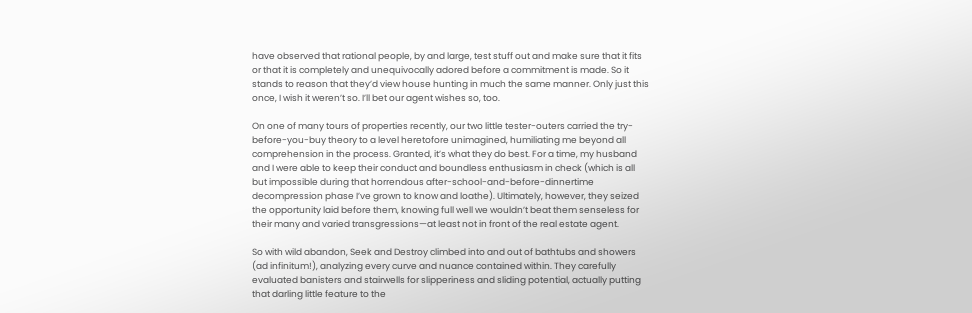have observed that rational people, by and large, test stuff out and make sure that it fits or that it is completely and unequivocally adored before a commitment is made. So it stands to reason that they’d view house hunting in much the same manner. Only just this once, I wish it weren’t so. I’ll bet our agent wishes so, too.

On one of many tours of properties recently, our two little tester-outers carried the try-before-you-buy theory to a level heretofore unimagined, humiliating me beyond all comprehension in the process. Granted, it’s what they do best. For a time, my husband and I were able to keep their conduct and boundless enthusiasm in check (which is all but impossible during that horrendous after-school-and-before-dinnertime decompression phase I’ve grown to know and loathe). Ultimately, however, they seized the opportunity laid before them, knowing full well we wouldn’t beat them senseless for their many and varied transgressions—at least not in front of the real estate agent.

So with wild abandon, Seek and Destroy climbed into and out of bathtubs and showers (ad infinitum!), analyzing every curve and nuance contained within. They carefully evaluated banisters and stairwells for slipperiness and sliding potential, actually putting that darling little feature to the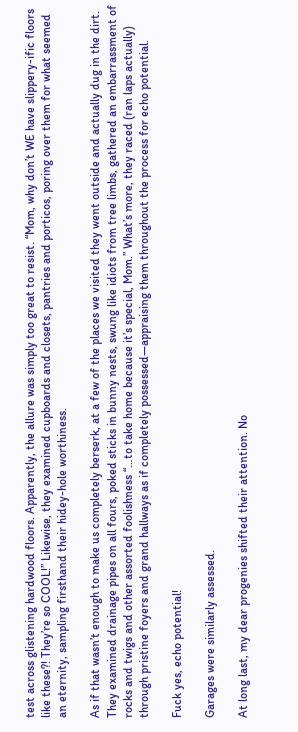test across glistening hardwood floors. Apparently, the allure was simply too great to resist. “Mom, why don’t WE have slippery-ific floors like these?! They’re so COOL!” Likewise, they examined cupboards and closets, pantries and porticos, poring over them for what seemed an eternity, sampling firsthand their hidey-hole worthiness.

As if that wasn’t enough to make us completely berserk, at a few of the places we visited they went outside and actually dug in the dirt. They examined drainage pipes on all fours, poked sticks in bunny nests, swung like idiots from tree limbs, gathered an embarrassment of rocks and twigs and other assorted foolishness “…to take home because it’s special, Mom.” What’s more, they raced (ran laps actually) through pristine foyers and grand hallways as if completely possessed—appraising them throughout the process for echo potential.

Fuck yes, echo potential!

Garages were similarly assessed.

At long last, my dear progenies shifted their attention. No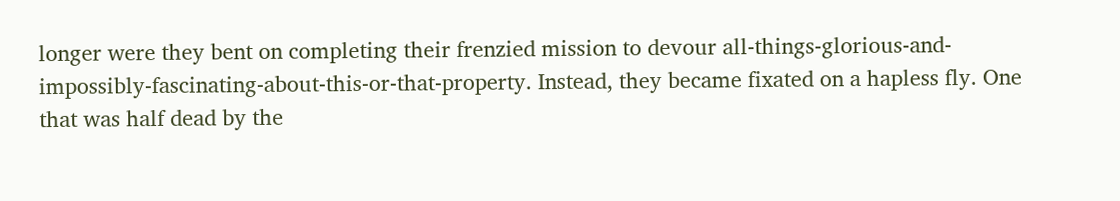longer were they bent on completing their frenzied mission to devour all-things-glorious-and-impossibly-fascinating-about-this-or-that-property. Instead, they became fixated on a hapless fly. One that was half dead by the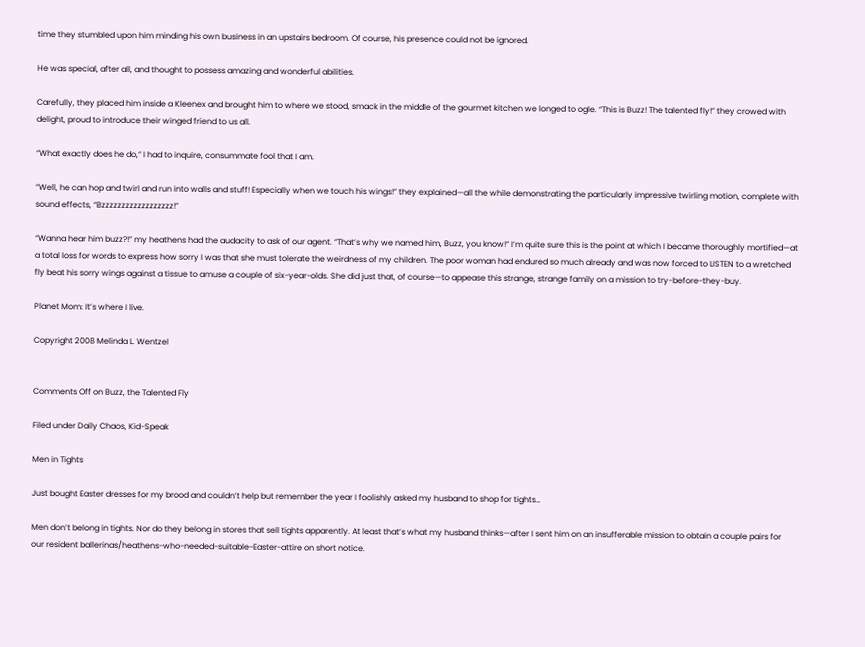time they stumbled upon him minding his own business in an upstairs bedroom. Of course, his presence could not be ignored.

He was special, after all, and thought to possess amazing and wonderful abilities.

Carefully, they placed him inside a Kleenex and brought him to where we stood, smack in the middle of the gourmet kitchen we longed to ogle. “This is Buzz! The talented fly!” they crowed with delight, proud to introduce their winged friend to us all.

“What exactly does he do,” I had to inquire, consummate fool that I am.

“Well, he can hop and twirl and run into walls and stuff! Especially when we touch his wings!” they explained—all the while demonstrating the particularly impressive twirling motion, complete with sound effects, “Bzzzzzzzzzzzzzzzzzz!”

“Wanna hear him buzz?!” my heathens had the audacity to ask of our agent. “That’s why we named him, Buzz, you know!” I’m quite sure this is the point at which I became thoroughly mortified—at a total loss for words to express how sorry I was that she must tolerate the weirdness of my children. The poor woman had endured so much already and was now forced to LISTEN to a wretched fly beat his sorry wings against a tissue to amuse a couple of six-year-olds. She did just that, of course—to appease this strange, strange family on a mission to try-before-they-buy.

Planet Mom: It’s where I live.

Copyright 2008 Melinda L. Wentzel


Comments Off on Buzz, the Talented Fly

Filed under Daily Chaos, Kid-Speak

Men in Tights

Just bought Easter dresses for my brood and couldn’t help but remember the year I foolishly asked my husband to shop for tights…

Men don’t belong in tights. Nor do they belong in stores that sell tights apparently. At least that’s what my husband thinks—after I sent him on an insufferable mission to obtain a couple pairs for our resident ballerinas/heathens-who-needed-suitable-Easter-attire on short notice.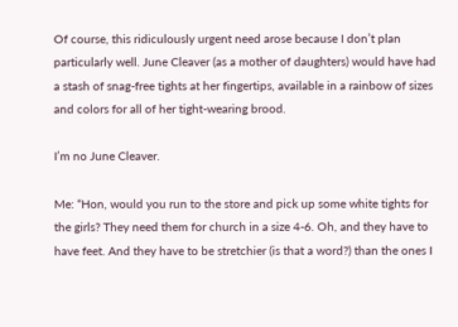Of course, this ridiculously urgent need arose because I don’t plan particularly well. June Cleaver (as a mother of daughters) would have had a stash of snag-free tights at her fingertips, available in a rainbow of sizes and colors for all of her tight-wearing brood.

I’m no June Cleaver.

Me: “Hon, would you run to the store and pick up some white tights for the girls? They need them for church in a size 4-6. Oh, and they have to have feet. And they have to be stretchier (is that a word?) than the ones I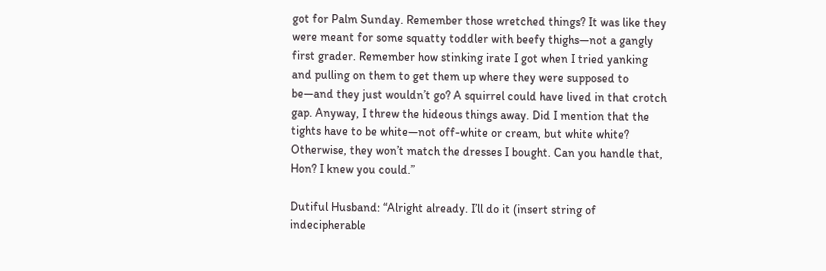got for Palm Sunday. Remember those wretched things? It was like they were meant for some squatty toddler with beefy thighs—not a gangly first grader. Remember how stinking irate I got when I tried yanking and pulling on them to get them up where they were supposed to be—and they just wouldn’t go? A squirrel could have lived in that crotch gap. Anyway, I threw the hideous things away. Did I mention that the tights have to be white—not off-white or cream, but white white? Otherwise, they won’t match the dresses I bought. Can you handle that, Hon? I knew you could.”

Dutiful Husband: “Alright already. I’ll do it (insert string of indecipherable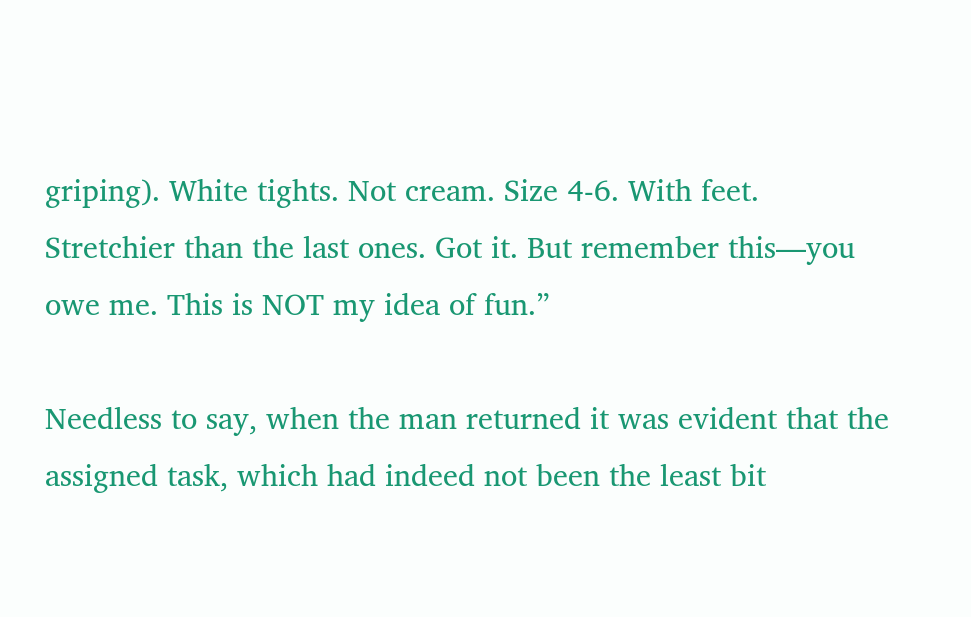griping). White tights. Not cream. Size 4-6. With feet. Stretchier than the last ones. Got it. But remember this—you owe me. This is NOT my idea of fun.”

Needless to say, when the man returned it was evident that the assigned task, which had indeed not been the least bit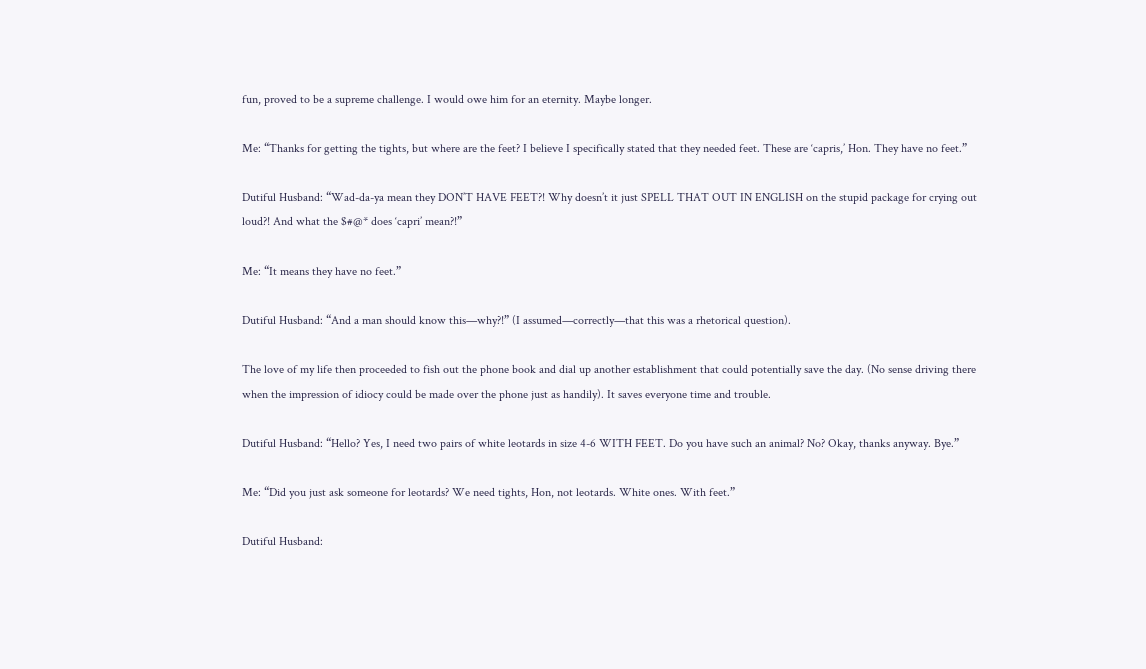fun, proved to be a supreme challenge. I would owe him for an eternity. Maybe longer.

Me: “Thanks for getting the tights, but where are the feet? I believe I specifically stated that they needed feet. These are ‘capris,’ Hon. They have no feet.”

Dutiful Husband: “Wad-da-ya mean they DON’T HAVE FEET?! Why doesn’t it just SPELL THAT OUT IN ENGLISH on the stupid package for crying out loud?! And what the $#@* does ‘capri’ mean?!”

Me: “It means they have no feet.”

Dutiful Husband: “And a man should know this—why?!” (I assumed—correctly—that this was a rhetorical question).

The love of my life then proceeded to fish out the phone book and dial up another establishment that could potentially save the day. (No sense driving there when the impression of idiocy could be made over the phone just as handily). It saves everyone time and trouble.

Dutiful Husband: “Hello? Yes, I need two pairs of white leotards in size 4-6 WITH FEET. Do you have such an animal? No? Okay, thanks anyway. Bye.”

Me: “Did you just ask someone for leotards? We need tights, Hon, not leotards. White ones. With feet.”

Dutiful Husband: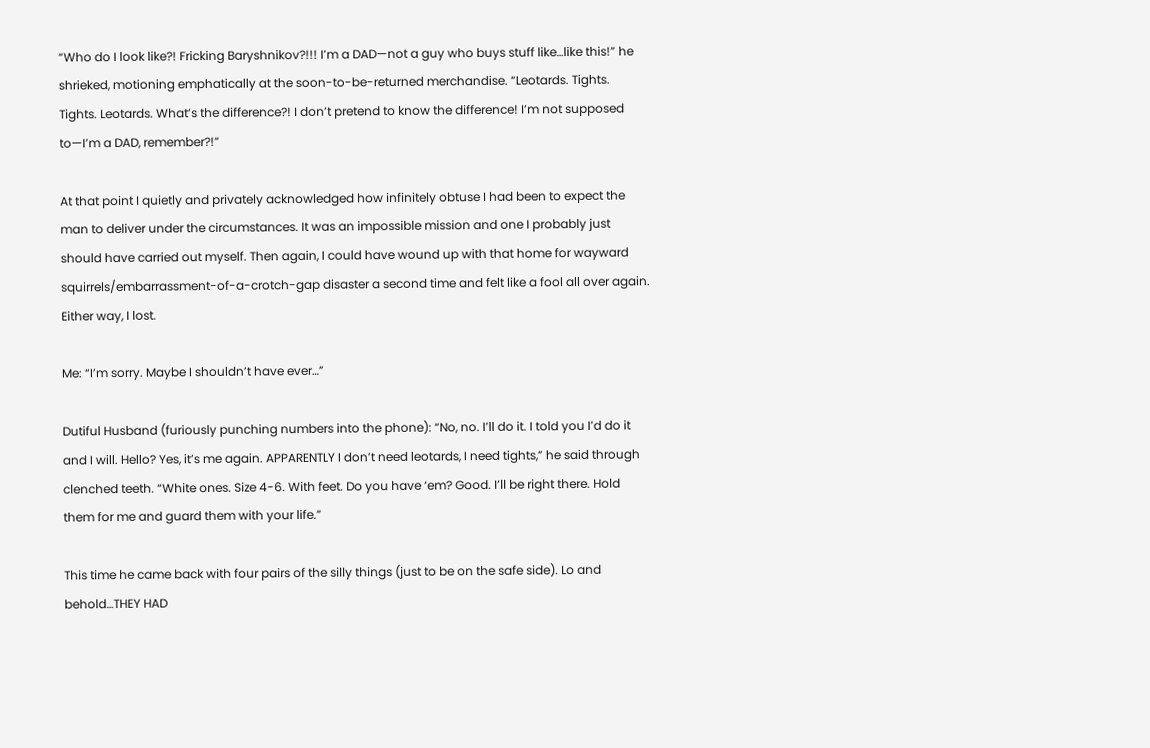“Who do I look like?! Fricking Baryshnikov?!!! I’m a DAD—not a guy who buys stuff like…like this!” he shrieked, motioning emphatically at the soon-to-be-returned merchandise. “Leotards. Tights. Tights. Leotards. What’s the difference?! I don’t pretend to know the difference! I’m not supposed to—I’m a DAD, remember?!”

At that point I quietly and privately acknowledged how infinitely obtuse I had been to expect the man to deliver under the circumstances. It was an impossible mission and one I probably just should have carried out myself. Then again, I could have wound up with that home for wayward squirrels/embarrassment-of-a-crotch-gap disaster a second time and felt like a fool all over again. Either way, I lost.

Me: “I’m sorry. Maybe I shouldn’t have ever…”

Dutiful Husband (furiously punching numbers into the phone): “No, no. I’ll do it. I told you I’d do it and I will. Hello? Yes, it’s me again. APPARENTLY I don’t need leotards, I need tights,” he said through clenched teeth. “White ones. Size 4-6. With feet. Do you have ‘em? Good. I’ll be right there. Hold them for me and guard them with your life.”

This time he came back with four pairs of the silly things (just to be on the safe side). Lo and behold…THEY HAD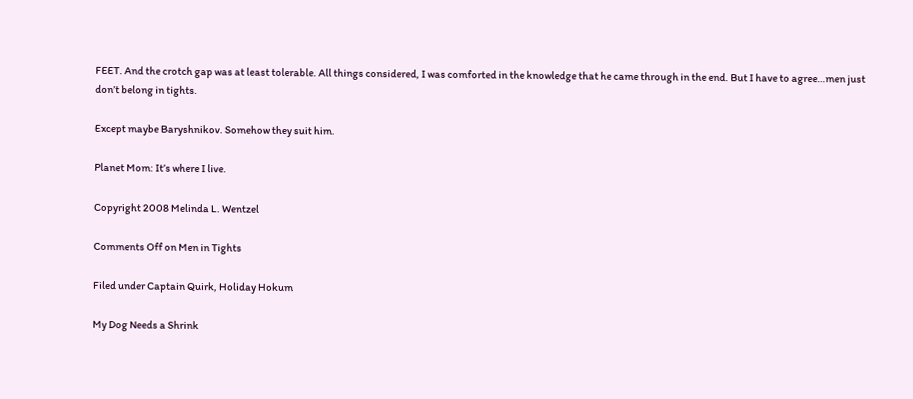FEET. And the crotch gap was at least tolerable. All things considered, I was comforted in the knowledge that he came through in the end. But I have to agree…men just don’t belong in tights.

Except maybe Baryshnikov. Somehow they suit him.

Planet Mom: It’s where I live.

Copyright 2008 Melinda L. Wentzel

Comments Off on Men in Tights

Filed under Captain Quirk, Holiday Hokum

My Dog Needs a Shrink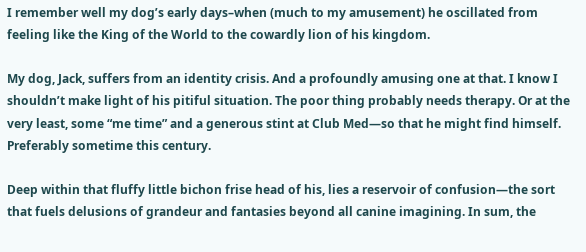I remember well my dog’s early days–when (much to my amusement) he oscillated from feeling like the King of the World to the cowardly lion of his kingdom.

My dog, Jack, suffers from an identity crisis. And a profoundly amusing one at that. I know I shouldn’t make light of his pitiful situation. The poor thing probably needs therapy. Or at the very least, some “me time” and a generous stint at Club Med—so that he might find himself. Preferably sometime this century.

Deep within that fluffy little bichon frise head of his, lies a reservoir of confusion—the sort that fuels delusions of grandeur and fantasies beyond all canine imagining. In sum, the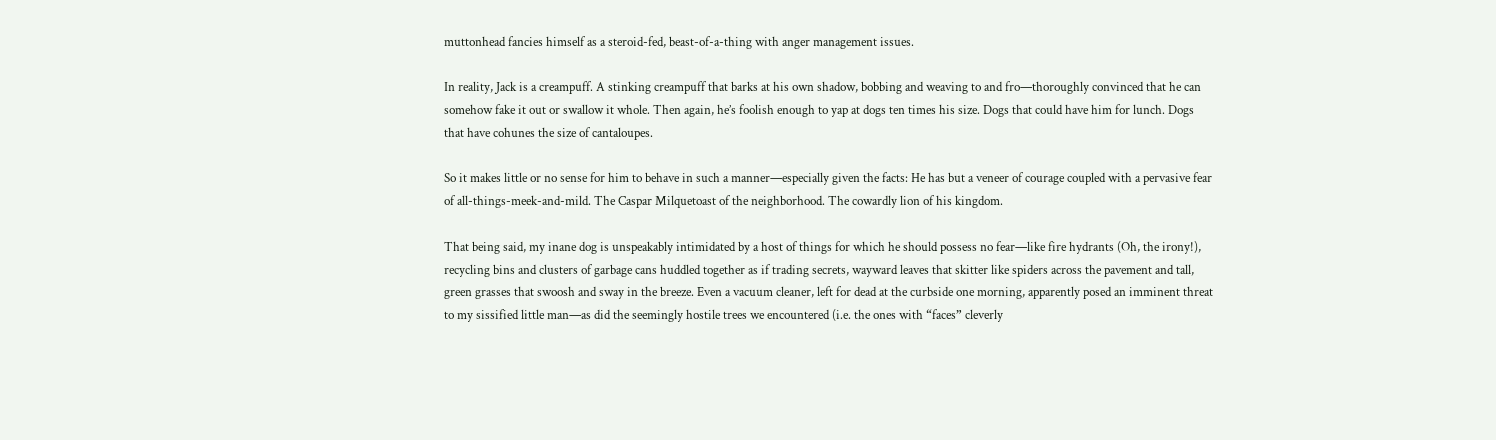muttonhead fancies himself as a steroid-fed, beast-of-a-thing with anger management issues.

In reality, Jack is a creampuff. A stinking creampuff that barks at his own shadow, bobbing and weaving to and fro—thoroughly convinced that he can somehow fake it out or swallow it whole. Then again, he’s foolish enough to yap at dogs ten times his size. Dogs that could have him for lunch. Dogs that have cohunes the size of cantaloupes.

So it makes little or no sense for him to behave in such a manner—especially given the facts: He has but a veneer of courage coupled with a pervasive fear of all-things-meek-and-mild. The Caspar Milquetoast of the neighborhood. The cowardly lion of his kingdom.

That being said, my inane dog is unspeakably intimidated by a host of things for which he should possess no fear—like fire hydrants (Oh, the irony!), recycling bins and clusters of garbage cans huddled together as if trading secrets, wayward leaves that skitter like spiders across the pavement and tall, green grasses that swoosh and sway in the breeze. Even a vacuum cleaner, left for dead at the curbside one morning, apparently posed an imminent threat to my sissified little man—as did the seemingly hostile trees we encountered (i.e. the ones with “faces” cleverly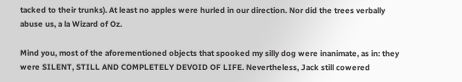tacked to their trunks). At least no apples were hurled in our direction. Nor did the trees verbally abuse us, a la Wizard of Oz.

Mind you, most of the aforementioned objects that spooked my silly dog were inanimate, as in: they were SILENT, STILL AND COMPLETELY DEVOID OF LIFE. Nevertheless, Jack still cowered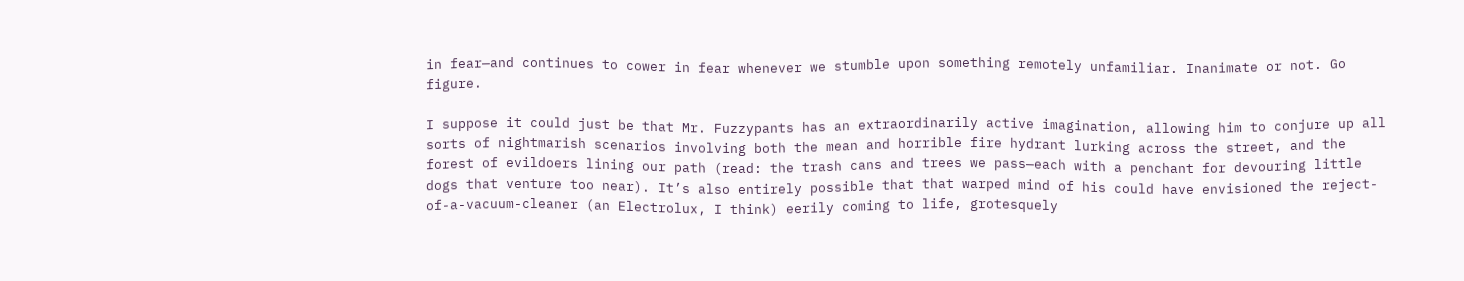in fear—and continues to cower in fear whenever we stumble upon something remotely unfamiliar. Inanimate or not. Go figure.

I suppose it could just be that Mr. Fuzzypants has an extraordinarily active imagination, allowing him to conjure up all sorts of nightmarish scenarios involving both the mean and horrible fire hydrant lurking across the street, and the forest of evildoers lining our path (read: the trash cans and trees we pass—each with a penchant for devouring little dogs that venture too near). It’s also entirely possible that that warped mind of his could have envisioned the reject-of-a-vacuum-cleaner (an Electrolux, I think) eerily coming to life, grotesquely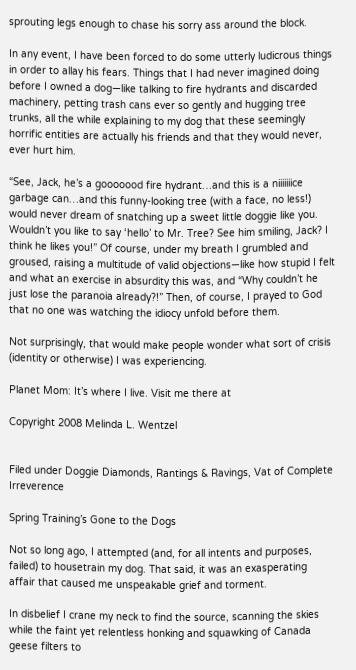sprouting legs enough to chase his sorry ass around the block.

In any event, I have been forced to do some utterly ludicrous things in order to allay his fears. Things that I had never imagined doing before I owned a dog—like talking to fire hydrants and discarded machinery, petting trash cans ever so gently and hugging tree trunks, all the while explaining to my dog that these seemingly horrific entities are actually his friends and that they would never, ever hurt him.

“See, Jack, he’s a gooooood fire hydrant…and this is a niiiiiiice garbage can…and this funny-looking tree (with a face, no less!) would never dream of snatching up a sweet little doggie like you. Wouldn’t you like to say ‘hello’ to Mr. Tree? See him smiling, Jack? I think he likes you!” Of course, under my breath I grumbled and groused, raising a multitude of valid objections—like how stupid I felt and what an exercise in absurdity this was, and “Why couldn’t he just lose the paranoia already?!” Then, of course, I prayed to God that no one was watching the idiocy unfold before them.

Not surprisingly, that would make people wonder what sort of crisis (identity or otherwise) I was experiencing.

Planet Mom: It’s where I live. Visit me there at

Copyright 2008 Melinda L. Wentzel


Filed under Doggie Diamonds, Rantings & Ravings, Vat of Complete Irreverence

Spring Training’s Gone to the Dogs

Not so long ago, I attempted (and, for all intents and purposes, failed) to housetrain my dog. That said, it was an exasperating affair that caused me unspeakable grief and torment.

In disbelief I crane my neck to find the source, scanning the skies while the faint yet relentless honking and squawking of Canada geese filters to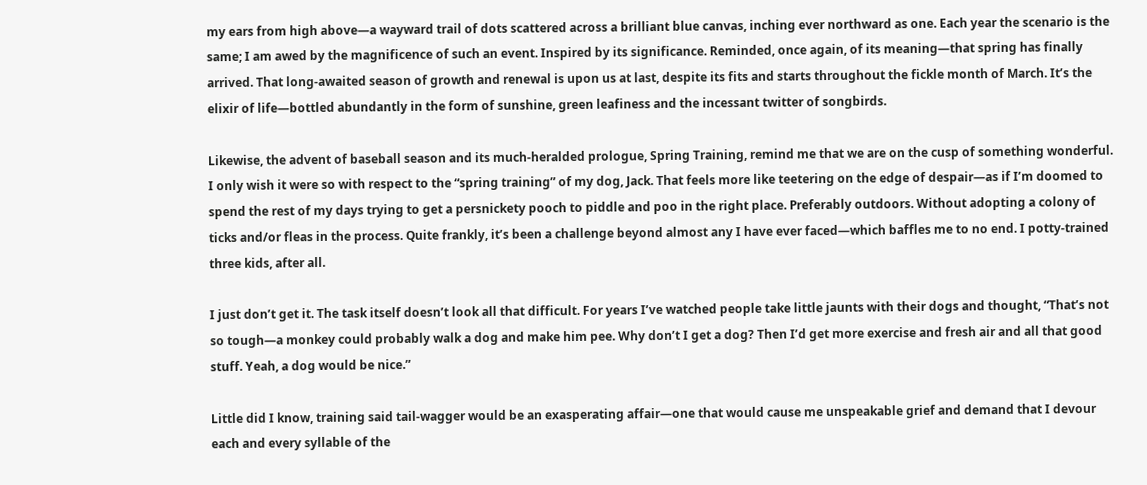my ears from high above—a wayward trail of dots scattered across a brilliant blue canvas, inching ever northward as one. Each year the scenario is the same; I am awed by the magnificence of such an event. Inspired by its significance. Reminded, once again, of its meaning—that spring has finally arrived. That long-awaited season of growth and renewal is upon us at last, despite its fits and starts throughout the fickle month of March. It’s the elixir of life—bottled abundantly in the form of sunshine, green leafiness and the incessant twitter of songbirds.

Likewise, the advent of baseball season and its much-heralded prologue, Spring Training, remind me that we are on the cusp of something wonderful. I only wish it were so with respect to the “spring training” of my dog, Jack. That feels more like teetering on the edge of despair—as if I’m doomed to spend the rest of my days trying to get a persnickety pooch to piddle and poo in the right place. Preferably outdoors. Without adopting a colony of ticks and/or fleas in the process. Quite frankly, it’s been a challenge beyond almost any I have ever faced—which baffles me to no end. I potty-trained three kids, after all.

I just don’t get it. The task itself doesn’t look all that difficult. For years I’ve watched people take little jaunts with their dogs and thought, “That’s not so tough—a monkey could probably walk a dog and make him pee. Why don’t I get a dog? Then I’d get more exercise and fresh air and all that good stuff. Yeah, a dog would be nice.”

Little did I know, training said tail-wagger would be an exasperating affair—one that would cause me unspeakable grief and demand that I devour each and every syllable of the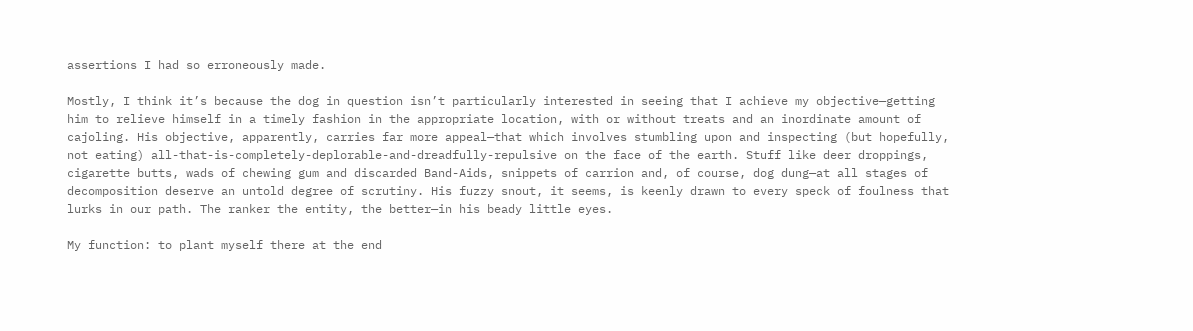assertions I had so erroneously made.

Mostly, I think it’s because the dog in question isn’t particularly interested in seeing that I achieve my objective—getting him to relieve himself in a timely fashion in the appropriate location, with or without treats and an inordinate amount of cajoling. His objective, apparently, carries far more appeal—that which involves stumbling upon and inspecting (but hopefully, not eating) all-that-is-completely-deplorable-and-dreadfully-repulsive on the face of the earth. Stuff like deer droppings, cigarette butts, wads of chewing gum and discarded Band-Aids, snippets of carrion and, of course, dog dung—at all stages of decomposition deserve an untold degree of scrutiny. His fuzzy snout, it seems, is keenly drawn to every speck of foulness that lurks in our path. The ranker the entity, the better—in his beady little eyes.

My function: to plant myself there at the end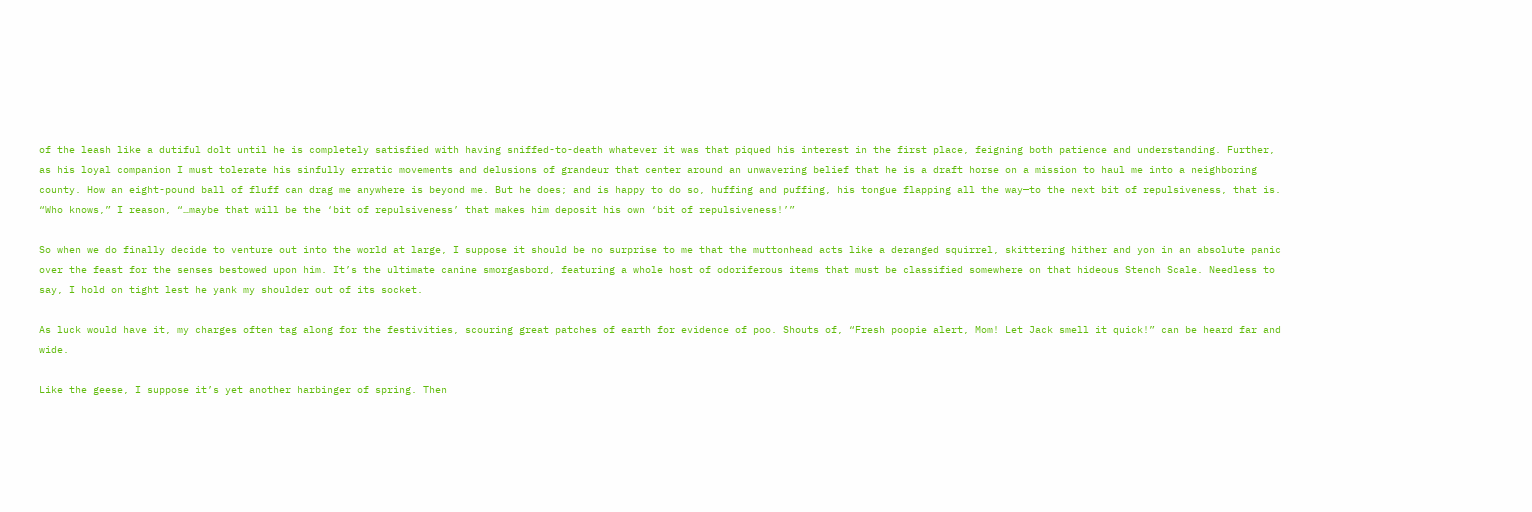of the leash like a dutiful dolt until he is completely satisfied with having sniffed-to-death whatever it was that piqued his interest in the first place, feigning both patience and understanding. Further, as his loyal companion I must tolerate his sinfully erratic movements and delusions of grandeur that center around an unwavering belief that he is a draft horse on a mission to haul me into a neighboring county. How an eight-pound ball of fluff can drag me anywhere is beyond me. But he does; and is happy to do so, huffing and puffing, his tongue flapping all the way—to the next bit of repulsiveness, that is. “Who knows,” I reason, “…maybe that will be the ‘bit of repulsiveness’ that makes him deposit his own ‘bit of repulsiveness!’”

So when we do finally decide to venture out into the world at large, I suppose it should be no surprise to me that the muttonhead acts like a deranged squirrel, skittering hither and yon in an absolute panic over the feast for the senses bestowed upon him. It’s the ultimate canine smorgasbord, featuring a whole host of odoriferous items that must be classified somewhere on that hideous Stench Scale. Needless to say, I hold on tight lest he yank my shoulder out of its socket.

As luck would have it, my charges often tag along for the festivities, scouring great patches of earth for evidence of poo. Shouts of, “Fresh poopie alert, Mom! Let Jack smell it quick!” can be heard far and wide.

Like the geese, I suppose it’s yet another harbinger of spring. Then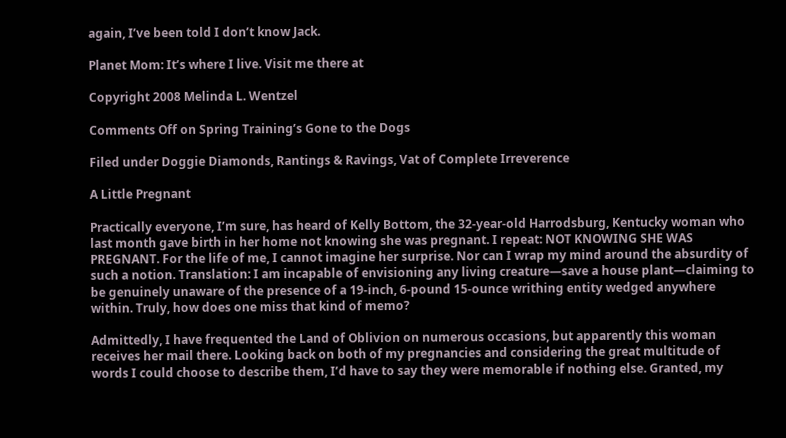again, I’ve been told I don’t know Jack.

Planet Mom: It’s where I live. Visit me there at

Copyright 2008 Melinda L. Wentzel

Comments Off on Spring Training’s Gone to the Dogs

Filed under Doggie Diamonds, Rantings & Ravings, Vat of Complete Irreverence

A Little Pregnant

Practically everyone, I’m sure, has heard of Kelly Bottom, the 32-year-old Harrodsburg, Kentucky woman who last month gave birth in her home not knowing she was pregnant. I repeat: NOT KNOWING SHE WAS PREGNANT. For the life of me, I cannot imagine her surprise. Nor can I wrap my mind around the absurdity of such a notion. Translation: I am incapable of envisioning any living creature—save a house plant—claiming to be genuinely unaware of the presence of a 19-inch, 6-pound 15-ounce writhing entity wedged anywhere within. Truly, how does one miss that kind of memo?

Admittedly, I have frequented the Land of Oblivion on numerous occasions, but apparently this woman receives her mail there. Looking back on both of my pregnancies and considering the great multitude of words I could choose to describe them, I’d have to say they were memorable if nothing else. Granted, my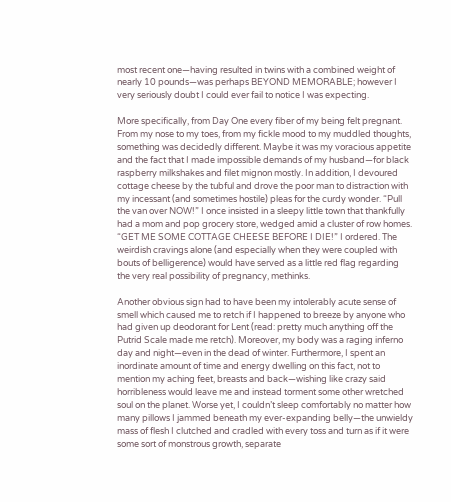most recent one—having resulted in twins with a combined weight of nearly 10 pounds—was perhaps BEYOND MEMORABLE; however I very seriously doubt I could ever fail to notice I was expecting.

More specifically, from Day One every fiber of my being felt pregnant. From my nose to my toes, from my fickle mood to my muddled thoughts, something was decidedly different. Maybe it was my voracious appetite and the fact that I made impossible demands of my husband—for black raspberry milkshakes and filet mignon mostly. In addition, I devoured cottage cheese by the tubful and drove the poor man to distraction with my incessant (and sometimes hostile) pleas for the curdy wonder. “Pull the van over NOW!” I once insisted in a sleepy little town that thankfully had a mom and pop grocery store, wedged amid a cluster of row homes. “GET ME SOME COTTAGE CHEESE BEFORE I DIE!” I ordered. The weirdish cravings alone (and especially when they were coupled with bouts of belligerence) would have served as a little red flag regarding the very real possibility of pregnancy, methinks.

Another obvious sign had to have been my intolerably acute sense of smell which caused me to retch if I happened to breeze by anyone who had given up deodorant for Lent (read: pretty much anything off the Putrid Scale made me retch). Moreover, my body was a raging inferno day and night—even in the dead of winter. Furthermore, I spent an inordinate amount of time and energy dwelling on this fact, not to mention my aching feet, breasts and back—wishing like crazy said horribleness would leave me and instead torment some other wretched soul on the planet. Worse yet, I couldn’t sleep comfortably no matter how many pillows I jammed beneath my ever-expanding belly—the unwieldy mass of flesh I clutched and cradled with every toss and turn as if it were some sort of monstrous growth, separate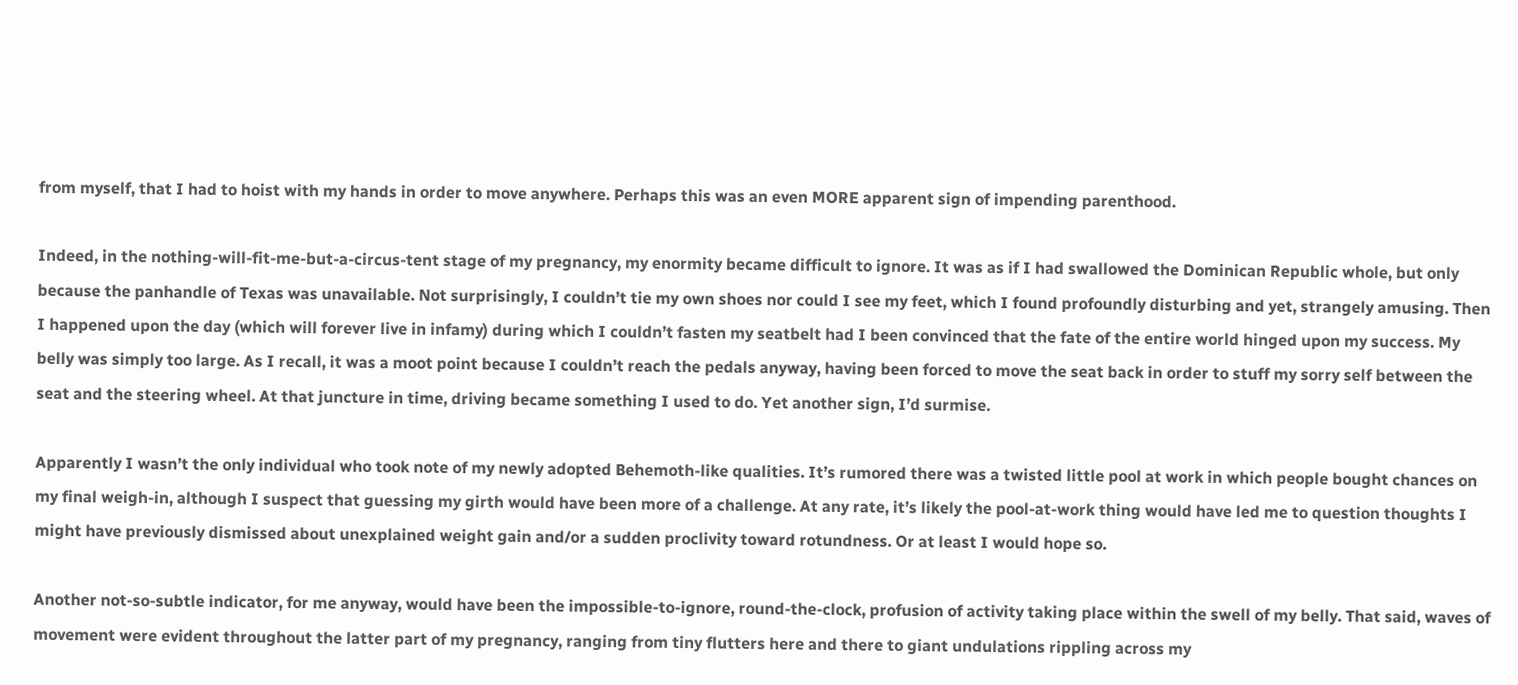from myself, that I had to hoist with my hands in order to move anywhere. Perhaps this was an even MORE apparent sign of impending parenthood.

Indeed, in the nothing-will-fit-me-but-a-circus-tent stage of my pregnancy, my enormity became difficult to ignore. It was as if I had swallowed the Dominican Republic whole, but only because the panhandle of Texas was unavailable. Not surprisingly, I couldn’t tie my own shoes nor could I see my feet, which I found profoundly disturbing and yet, strangely amusing. Then I happened upon the day (which will forever live in infamy) during which I couldn’t fasten my seatbelt had I been convinced that the fate of the entire world hinged upon my success. My belly was simply too large. As I recall, it was a moot point because I couldn’t reach the pedals anyway, having been forced to move the seat back in order to stuff my sorry self between the seat and the steering wheel. At that juncture in time, driving became something I used to do. Yet another sign, I’d surmise.

Apparently I wasn’t the only individual who took note of my newly adopted Behemoth-like qualities. It’s rumored there was a twisted little pool at work in which people bought chances on my final weigh-in, although I suspect that guessing my girth would have been more of a challenge. At any rate, it’s likely the pool-at-work thing would have led me to question thoughts I might have previously dismissed about unexplained weight gain and/or a sudden proclivity toward rotundness. Or at least I would hope so.

Another not-so-subtle indicator, for me anyway, would have been the impossible-to-ignore, round-the-clock, profusion of activity taking place within the swell of my belly. That said, waves of movement were evident throughout the latter part of my pregnancy, ranging from tiny flutters here and there to giant undulations rippling across my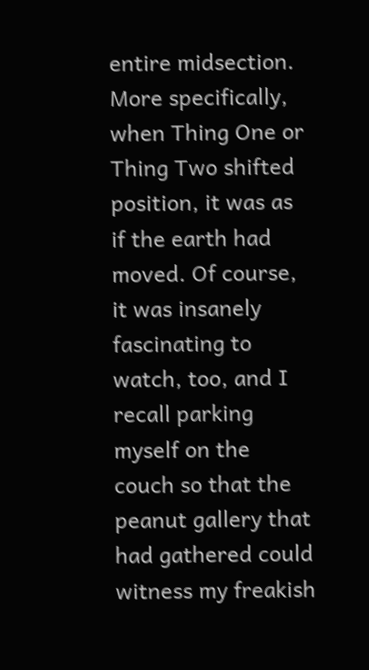entire midsection. More specifically, when Thing One or Thing Two shifted position, it was as if the earth had moved. Of course, it was insanely fascinating to watch, too, and I recall parking myself on the couch so that the peanut gallery that had gathered could witness my freakish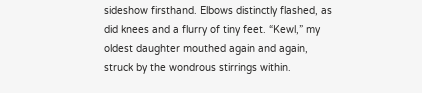sideshow firsthand. Elbows distinctly flashed, as did knees and a flurry of tiny feet. “Kewl,” my oldest daughter mouthed again and again, struck by the wondrous stirrings within.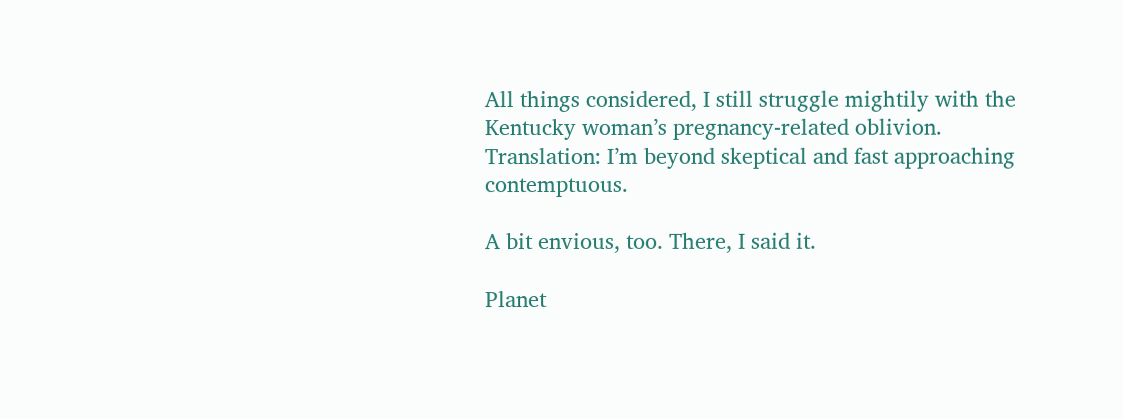All things considered, I still struggle mightily with the Kentucky woman’s pregnancy-related oblivion. Translation: I’m beyond skeptical and fast approaching contemptuous.

A bit envious, too. There, I said it.

Planet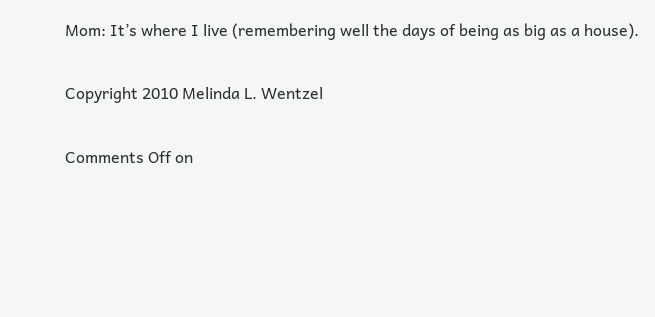Mom: It’s where I live (remembering well the days of being as big as a house).

Copyright 2010 Melinda L. Wentzel

Comments Off on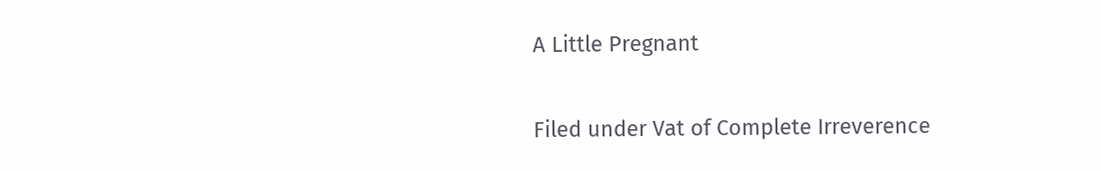A Little Pregnant

Filed under Vat of Complete Irreverence